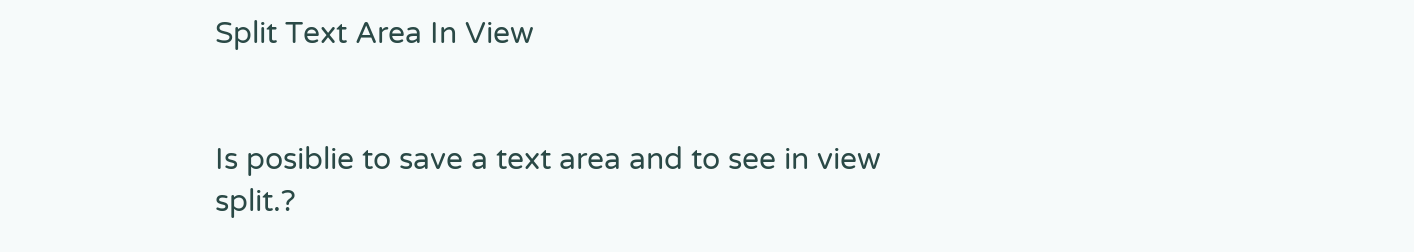Split Text Area In View


Is posiblie to save a text area and to see in view split.?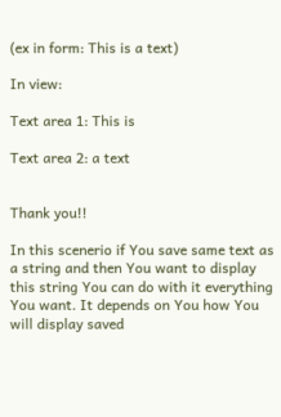(ex in form: This is a text)

In view:

Text area 1: This is

Text area 2: a text


Thank you!!

In this scenerio if You save same text as a string and then You want to display this string You can do with it everything You want. It depends on You how You will display saved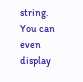string. You can even display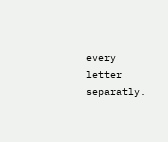every letter separatly.